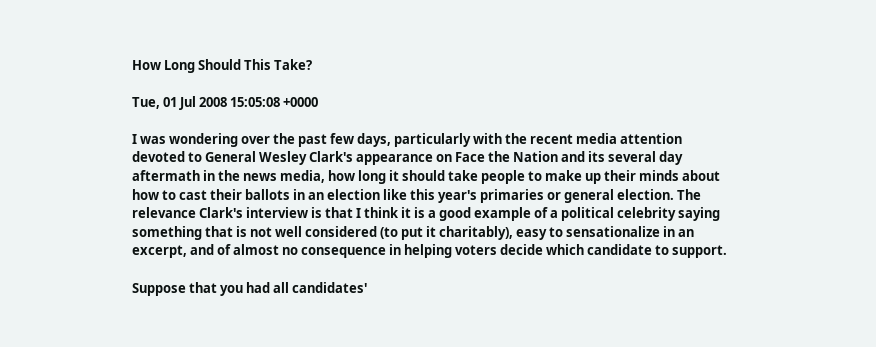How Long Should This Take?

Tue, 01 Jul 2008 15:05:08 +0000

I was wondering over the past few days, particularly with the recent media attention devoted to General Wesley Clark's appearance on Face the Nation and its several day aftermath in the news media, how long it should take people to make up their minds about how to cast their ballots in an election like this year's primaries or general election. The relevance Clark's interview is that I think it is a good example of a political celebrity saying something that is not well considered (to put it charitably), easy to sensationalize in an excerpt, and of almost no consequence in helping voters decide which candidate to support.

Suppose that you had all candidates'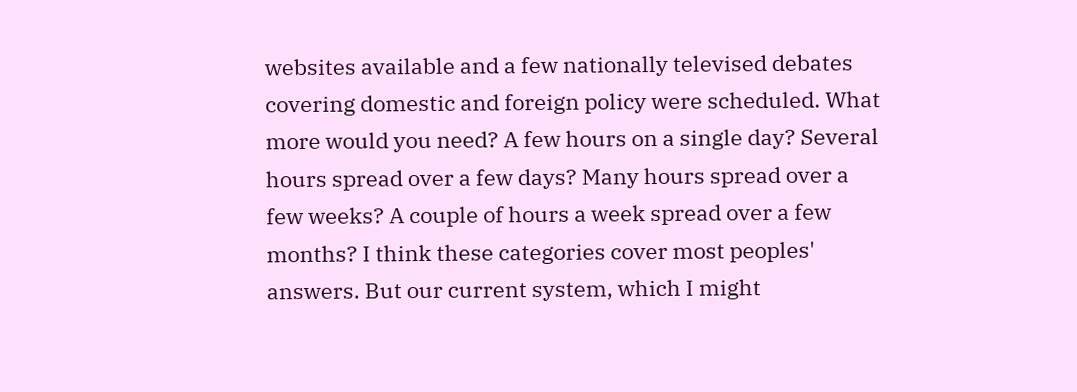websites available and a few nationally televised debates covering domestic and foreign policy were scheduled. What more would you need? A few hours on a single day? Several hours spread over a few days? Many hours spread over a few weeks? A couple of hours a week spread over a few months? I think these categories cover most peoples' answers. But our current system, which I might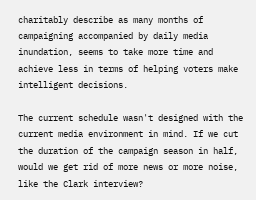charitably describe as many months of campaigning accompanied by daily media inundation, seems to take more time and achieve less in terms of helping voters make intelligent decisions.

The current schedule wasn't designed with the current media environment in mind. If we cut the duration of the campaign season in half, would we get rid of more news or more noise, like the Clark interview?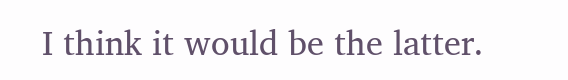I think it would be the latter.